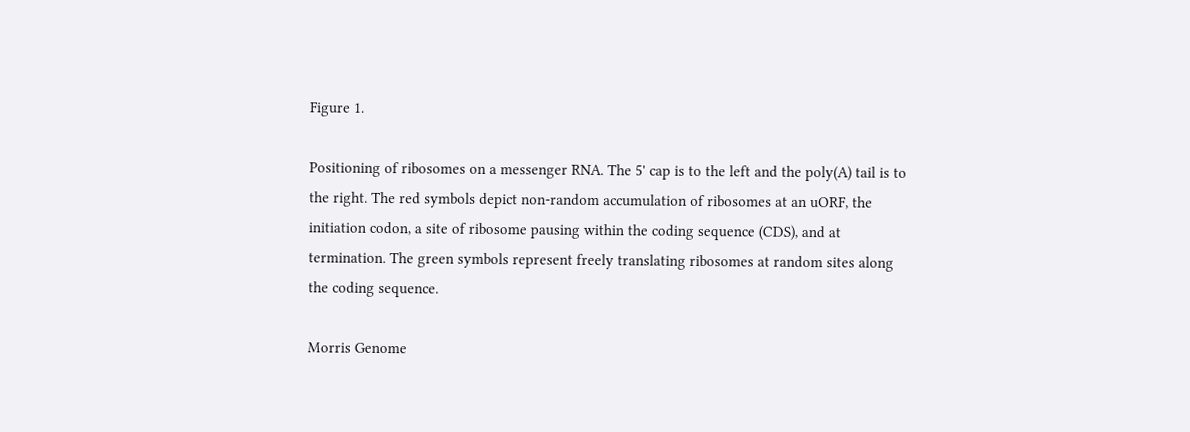Figure 1.

Positioning of ribosomes on a messenger RNA. The 5' cap is to the left and the poly(A) tail is to the right. The red symbols depict non-random accumulation of ribosomes at an uORF, the initiation codon, a site of ribosome pausing within the coding sequence (CDS), and at termination. The green symbols represent freely translating ribosomes at random sites along the coding sequence.

Morris Genome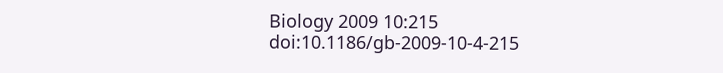Biology 2009 10:215   doi:10.1186/gb-2009-10-4-215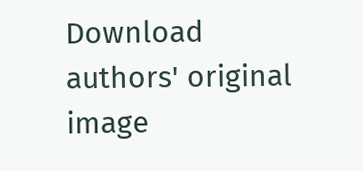Download authors' original image